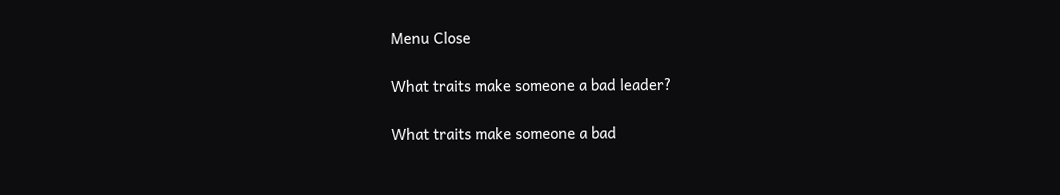Menu Close

What traits make someone a bad leader?

What traits make someone a bad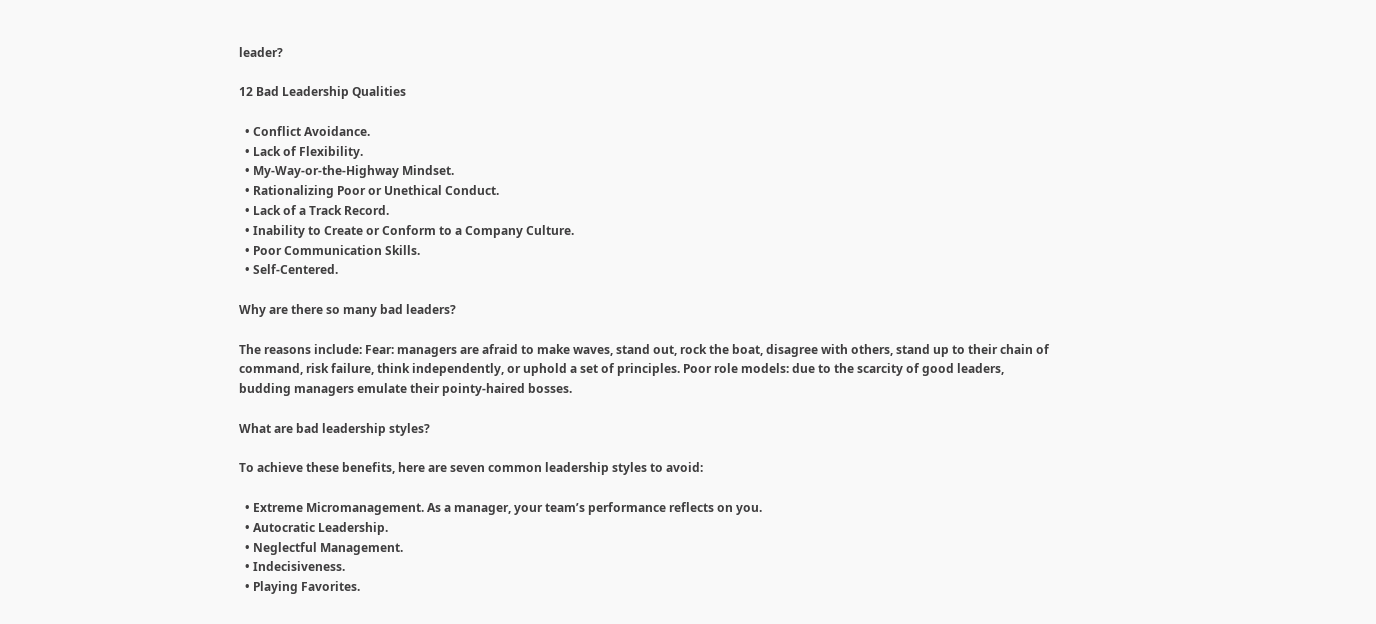leader?

12 Bad Leadership Qualities

  • Conflict Avoidance.
  • Lack of Flexibility.
  • My-Way-or-the-Highway Mindset.
  • Rationalizing Poor or Unethical Conduct.
  • Lack of a Track Record.
  • Inability to Create or Conform to a Company Culture.
  • Poor Communication Skills.
  • Self-Centered.

Why are there so many bad leaders?

The reasons include: Fear: managers are afraid to make waves, stand out, rock the boat, disagree with others, stand up to their chain of command, risk failure, think independently, or uphold a set of principles. Poor role models: due to the scarcity of good leaders, budding managers emulate their pointy-haired bosses.

What are bad leadership styles?

To achieve these benefits, here are seven common leadership styles to avoid:

  • Extreme Micromanagement. As a manager, your team’s performance reflects on you.
  • Autocratic Leadership.
  • Neglectful Management.
  • Indecisiveness.
  • Playing Favorites.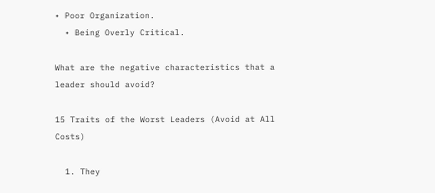• Poor Organization.
  • Being Overly Critical.

What are the negative characteristics that a leader should avoid?

15 Traits of the Worst Leaders (Avoid at All Costs)

  1. They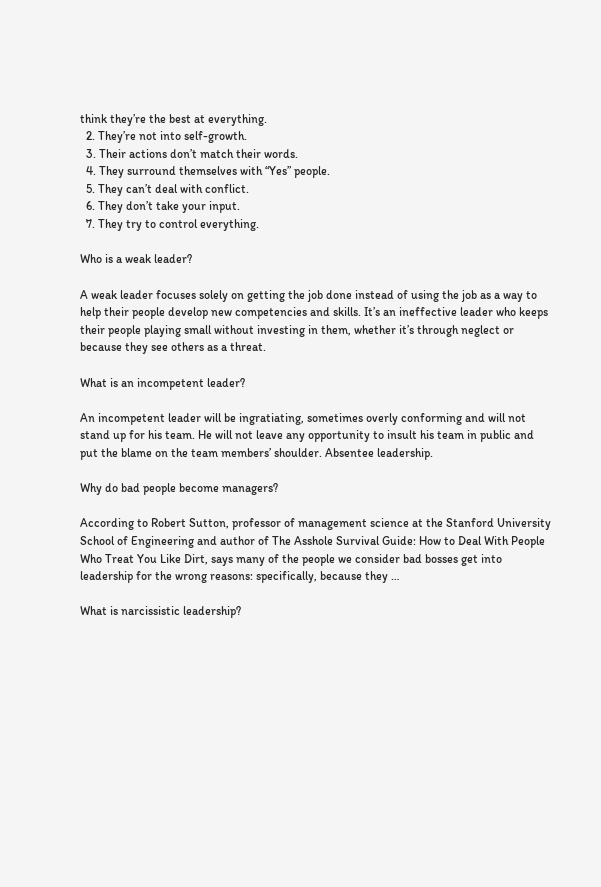think they’re the best at everything.
  2. They’re not into self-growth.
  3. Their actions don’t match their words.
  4. They surround themselves with “Yes” people.
  5. They can’t deal with conflict.
  6. They don’t take your input.
  7. They try to control everything.

Who is a weak leader?

A weak leader focuses solely on getting the job done instead of using the job as a way to help their people develop new competencies and skills. It’s an ineffective leader who keeps their people playing small without investing in them, whether it’s through neglect or because they see others as a threat.

What is an incompetent leader?

An incompetent leader will be ingratiating, sometimes overly conforming and will not stand up for his team. He will not leave any opportunity to insult his team in public and put the blame on the team members’ shoulder. Absentee leadership.

Why do bad people become managers?

According to Robert Sutton, professor of management science at the Stanford University School of Engineering and author of The Asshole Survival Guide: How to Deal With People Who Treat You Like Dirt, says many of the people we consider bad bosses get into leadership for the wrong reasons: specifically, because they …

What is narcissistic leadership?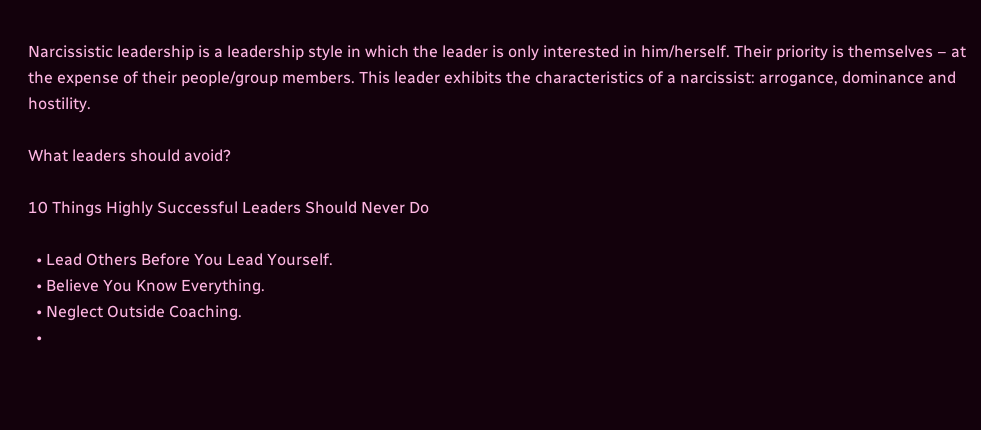Narcissistic leadership is a leadership style in which the leader is only interested in him/herself. Their priority is themselves – at the expense of their people/group members. This leader exhibits the characteristics of a narcissist: arrogance, dominance and hostility.

What leaders should avoid?

10 Things Highly Successful Leaders Should Never Do

  • Lead Others Before You Lead Yourself.
  • Believe You Know Everything.
  • Neglect Outside Coaching.
  •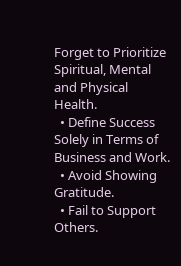Forget to Prioritize Spiritual, Mental and Physical Health.
  • Define Success Solely in Terms of Business and Work.
  • Avoid Showing Gratitude.
  • Fail to Support Others.